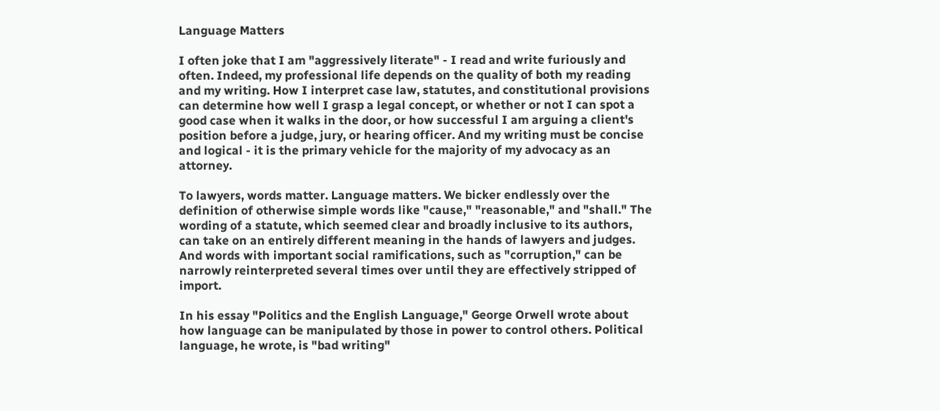Language Matters

I often joke that I am "aggressively literate" - I read and write furiously and often. Indeed, my professional life depends on the quality of both my reading and my writing. How I interpret case law, statutes, and constitutional provisions can determine how well I grasp a legal concept, or whether or not I can spot a good case when it walks in the door, or how successful I am arguing a client's position before a judge, jury, or hearing officer. And my writing must be concise and logical - it is the primary vehicle for the majority of my advocacy as an attorney.

To lawyers, words matter. Language matters. We bicker endlessly over the definition of otherwise simple words like "cause," "reasonable," and "shall." The wording of a statute, which seemed clear and broadly inclusive to its authors, can take on an entirely different meaning in the hands of lawyers and judges. And words with important social ramifications, such as "corruption," can be narrowly reinterpreted several times over until they are effectively stripped of import.

In his essay "Politics and the English Language," George Orwell wrote about how language can be manipulated by those in power to control others. Political language, he wrote, is "bad writing"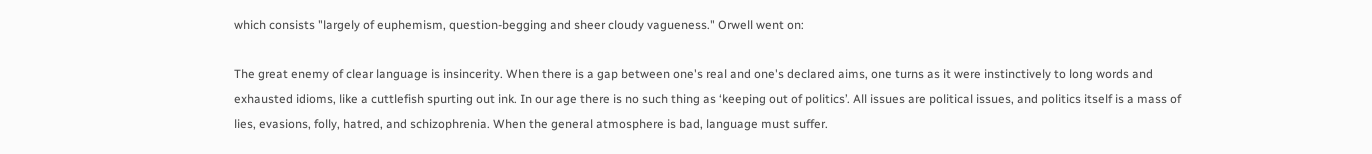which consists "largely of euphemism, question-begging and sheer cloudy vagueness." Orwell went on:

The great enemy of clear language is insincerity. When there is a gap between one's real and one's declared aims, one turns as it were instinctively to long words and exhausted idioms, like a cuttlefish spurting out ink. In our age there is no such thing as ‘keeping out of politics’. All issues are political issues, and politics itself is a mass of lies, evasions, folly, hatred, and schizophrenia. When the general atmosphere is bad, language must suffer.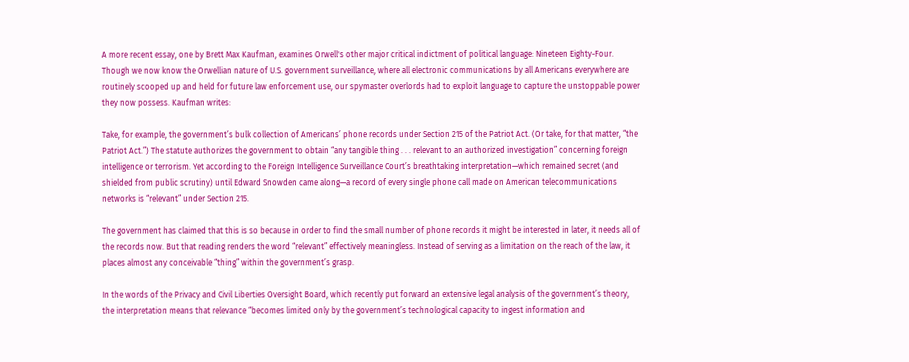A more recent essay, one by Brett Max Kaufman, examines Orwell's other major critical indictment of political language: Nineteen Eighty-Four. Though we now know the Orwellian nature of U.S. government surveillance, where all electronic communications by all Americans everywhere are routinely scooped up and held for future law enforcement use, our spymaster overlords had to exploit language to capture the unstoppable power they now possess. Kaufman writes:

Take, for example, the government’s bulk collection of Americans’ phone records under Section 215 of the Patriot Act. (Or take, for that matter, “the Patriot Act.”) The statute authorizes the government to obtain “any tangible thing . . . relevant to an authorized investigation” concerning foreign intelligence or terrorism. Yet according to the Foreign Intelligence Surveillance Court’s breathtaking interpretation—which remained secret (and shielded from public scrutiny) until Edward Snowden came along—a record of every single phone call made on American telecommunications networks is “relevant” under Section 215.

The government has claimed that this is so because in order to find the small number of phone records it might be interested in later, it needs all of the records now. But that reading renders the word “relevant” effectively meaningless. Instead of serving as a limitation on the reach of the law, it places almost any conceivable “thing” within the government’s grasp.

In the words of the Privacy and Civil Liberties Oversight Board, which recently put forward an extensive legal analysis of the government’s theory, the interpretation means that relevance “becomes limited only by the government’s technological capacity to ingest information and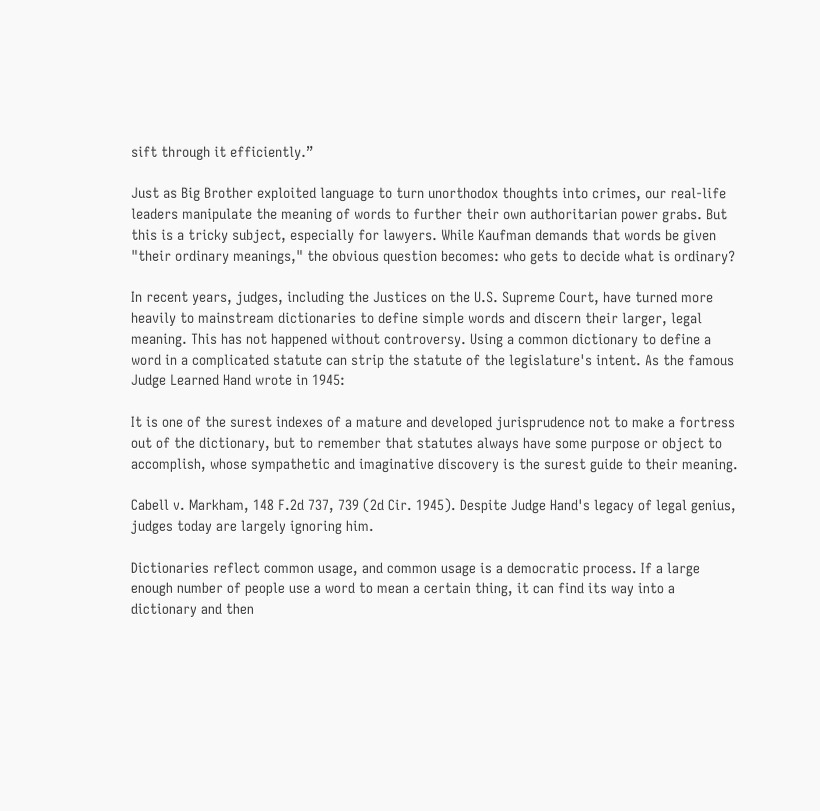sift through it efficiently.”

Just as Big Brother exploited language to turn unorthodox thoughts into crimes, our real-life leaders manipulate the meaning of words to further their own authoritarian power grabs. But this is a tricky subject, especially for lawyers. While Kaufman demands that words be given "their ordinary meanings," the obvious question becomes: who gets to decide what is ordinary?

In recent years, judges, including the Justices on the U.S. Supreme Court, have turned more heavily to mainstream dictionaries to define simple words and discern their larger, legal meaning. This has not happened without controversy. Using a common dictionary to define a word in a complicated statute can strip the statute of the legislature's intent. As the famous Judge Learned Hand wrote in 1945:

It is one of the surest indexes of a mature and developed jurisprudence not to make a fortress out of the dictionary, but to remember that statutes always have some purpose or object to accomplish, whose sympathetic and imaginative discovery is the surest guide to their meaning.

Cabell v. Markham, 148 F.2d 737, 739 (2d Cir. 1945). Despite Judge Hand's legacy of legal genius, judges today are largely ignoring him.

Dictionaries reflect common usage, and common usage is a democratic process. If a large enough number of people use a word to mean a certain thing, it can find its way into a dictionary and then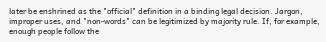later be enshrined as the "official" definition in a binding legal decision. Jargon, improper uses, and "non-words" can be legitimized by majority rule. If, for example, enough people follow the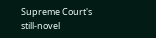Supreme Court's still-novel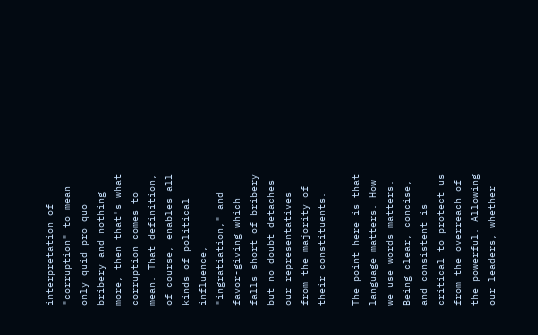interpretation of "corruption" to mean only quid pro quo bribery and nothing more, then that's what corruption comes to mean. That definition, of course, enables all kinds of political influence, "ingratiation," and favor-giving which falls short of bribery but no doubt detaches our representatives from the majority of their constituents.

The point here is that language matters. How we use words matters. Being clear, concise, and consistent is critical to protect us from the overreach of the powerful. Allowing our leaders, whether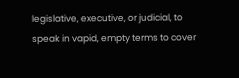legislative, executive, or judicial, to speak in vapid, empty terms to cover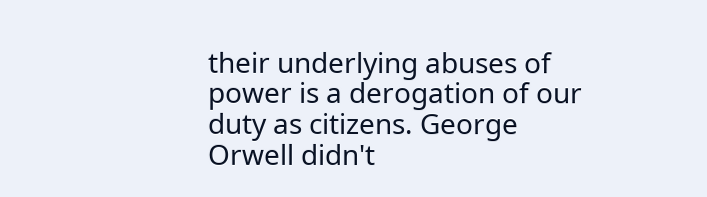their underlying abuses of power is a derogation of our duty as citizens. George Orwell didn't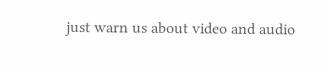just warn us about video and audio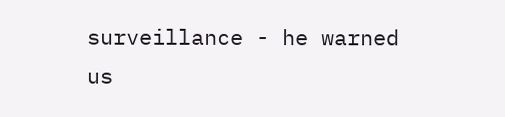surveillance - he warned us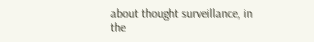about thought surveillance, in the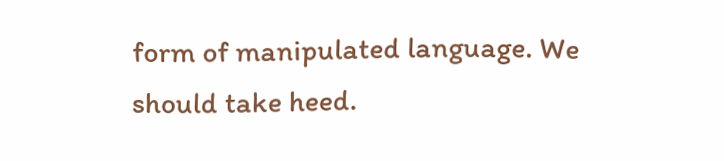form of manipulated language. We should take heed.